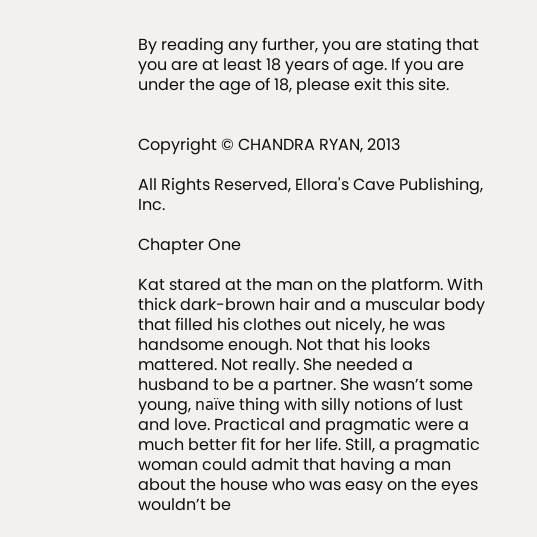By reading any further, you are stating that you are at least 18 years of age. If you are under the age of 18, please exit this site.


Copyright © CHANDRA RYAN, 2013

All Rights Reserved, Ellora's Cave Publishing, Inc.

Chapter One

Kat stared at the man on the platform. With thick dark-brown hair and a muscular body that filled his clothes out nicely, he was handsome enough. Not that his looks mattered. Not really. She needed a husband to be a partner. She wasn’t some young, naïve thing with silly notions of lust and love. Practical and pragmatic were a much better fit for her life. Still, a pragmatic woman could admit that having a man about the house who was easy on the eyes wouldn’t be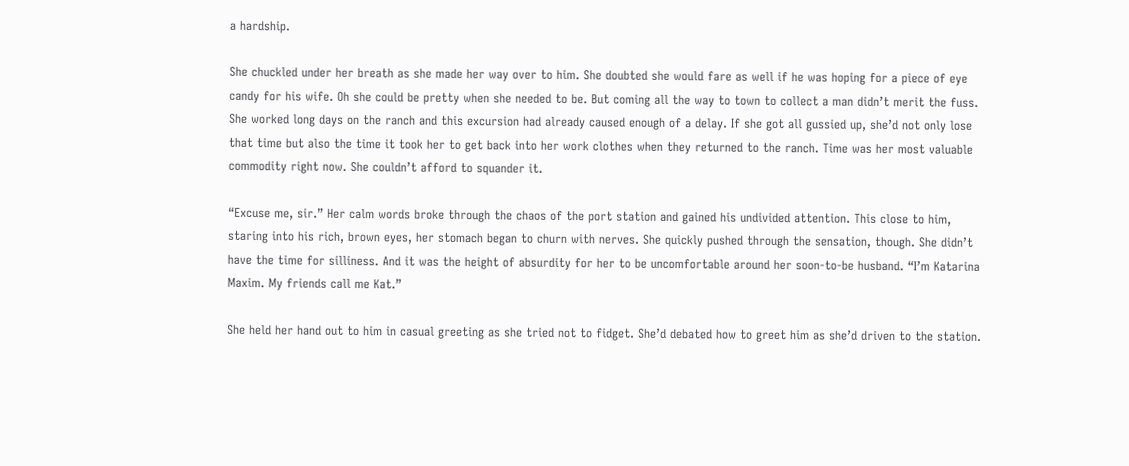a hardship.

She chuckled under her breath as she made her way over to him. She doubted she would fare as well if he was hoping for a piece of eye candy for his wife. Oh she could be pretty when she needed to be. But coming all the way to town to collect a man didn’t merit the fuss. She worked long days on the ranch and this excursion had already caused enough of a delay. If she got all gussied up, she’d not only lose that time but also the time it took her to get back into her work clothes when they returned to the ranch. Time was her most valuable commodity right now. She couldn’t afford to squander it.

“Excuse me, sir.” Her calm words broke through the chaos of the port station and gained his undivided attention. This close to him, staring into his rich, brown eyes, her stomach began to churn with nerves. She quickly pushed through the sensation, though. She didn’t have the time for silliness. And it was the height of absurdity for her to be uncomfortable around her soon-to-be husband. “I’m Katarina Maxim. My friends call me Kat.”

She held her hand out to him in casual greeting as she tried not to fidget. She’d debated how to greet him as she’d driven to the station.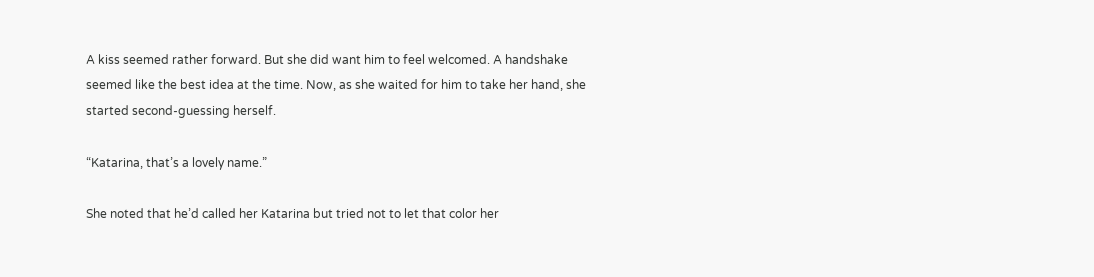A kiss seemed rather forward. But she did want him to feel welcomed. A handshake seemed like the best idea at the time. Now, as she waited for him to take her hand, she started second-guessing herself.

“Katarina, that’s a lovely name.”

She noted that he’d called her Katarina but tried not to let that color her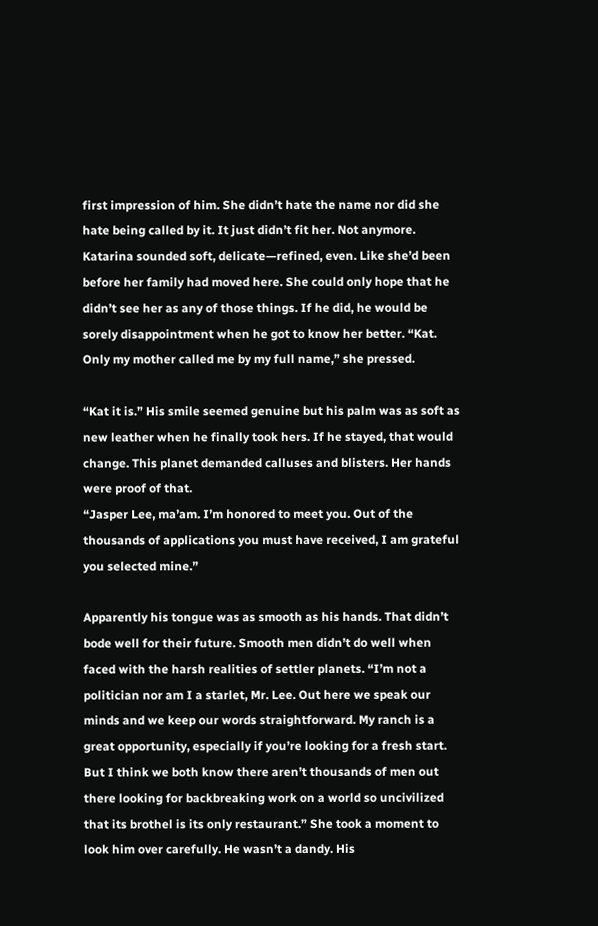first impression of him. She didn’t hate the name nor did she hate being called by it. It just didn’t fit her. Not anymore. Katarina sounded soft, delicate—refined, even. Like she’d been before her family had moved here. She could only hope that he didn’t see her as any of those things. If he did, he would be sorely disappointment when he got to know her better. “Kat. Only my mother called me by my full name,” she pressed.

“Kat it is.” His smile seemed genuine but his palm was as soft as new leather when he finally took hers. If he stayed, that would change. This planet demanded calluses and blisters. Her hands were proof of that.
“Jasper Lee, ma’am. I’m honored to meet you. Out of the thousands of applications you must have received, I am grateful you selected mine.”

Apparently his tongue was as smooth as his hands. That didn’t bode well for their future. Smooth men didn’t do well when faced with the harsh realities of settler planets. “I’m not a politician nor am I a starlet, Mr. Lee. Out here we speak our minds and we keep our words straightforward. My ranch is a great opportunity, especially if you’re looking for a fresh start. But I think we both know there aren’t thousands of men out there looking for backbreaking work on a world so uncivilized that its brothel is its only restaurant.” She took a moment to look him over carefully. He wasn’t a dandy. His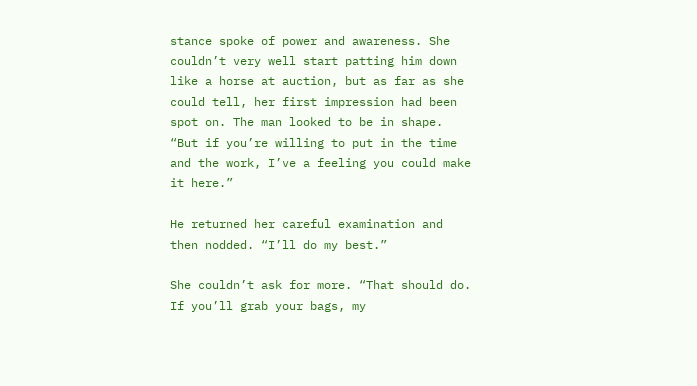stance spoke of power and awareness. She couldn’t very well start patting him down like a horse at auction, but as far as she could tell, her first impression had been spot on. The man looked to be in shape. “But if you’re willing to put in the time and the work, I’ve a feeling you could make it here.”

He returned her careful examination and then nodded. “I’ll do my best.”

She couldn’t ask for more. “That should do. If you’ll grab your bags, my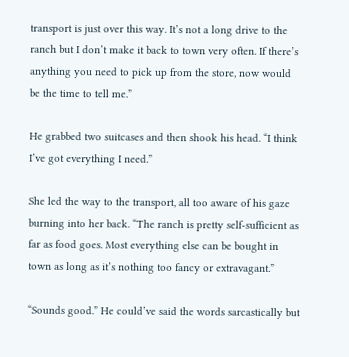transport is just over this way. It’s not a long drive to the ranch but I don’t make it back to town very often. If there’s anything you need to pick up from the store, now would be the time to tell me.”

He grabbed two suitcases and then shook his head. “I think I’ve got everything I need.”

She led the way to the transport, all too aware of his gaze burning into her back. “The ranch is pretty self-sufficient as far as food goes. Most everything else can be bought in town as long as it’s nothing too fancy or extravagant.”

“Sounds good.” He could’ve said the words sarcastically but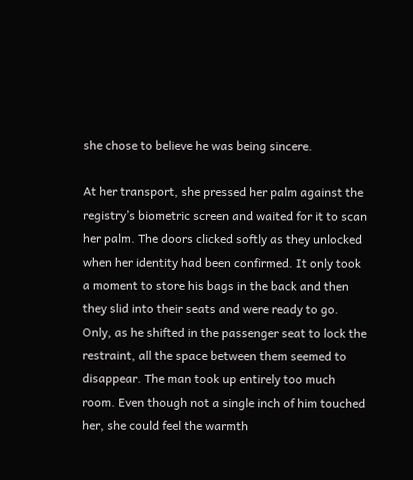she chose to believe he was being sincere.

At her transport, she pressed her palm against the registry’s biometric screen and waited for it to scan her palm. The doors clicked softly as they unlocked when her identity had been confirmed. It only took a moment to store his bags in the back and then they slid into their seats and were ready to go. Only, as he shifted in the passenger seat to lock the restraint, all the space between them seemed to disappear. The man took up entirely too much room. Even though not a single inch of him touched her, she could feel the warmth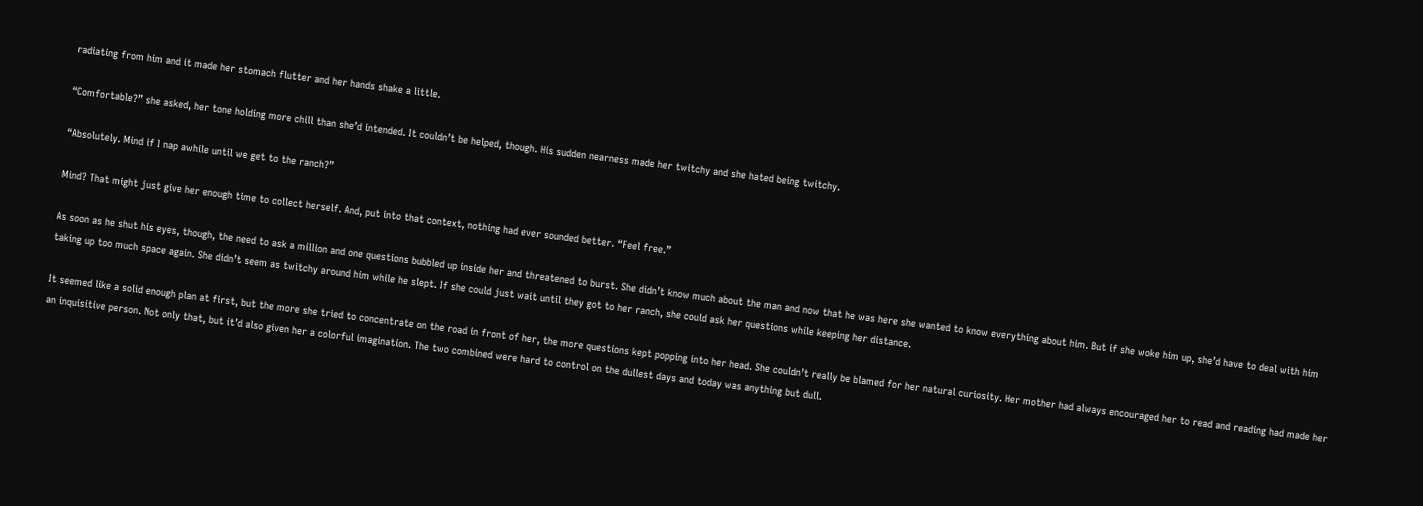radiating from him and it made her stomach flutter and her hands shake a little.

“Comfortable?” she asked, her tone holding more chill than she’d intended. It couldn’t be helped, though. His sudden nearness made her twitchy and she hated being twitchy.

“Absolutely. Mind if I nap awhile until we get to the ranch?”

Mind? That might just give her enough time to collect herself. And, put into that context, nothing had ever sounded better. “Feel free.”

As soon as he shut his eyes, though, the need to ask a million and one questions bubbled up inside her and threatened to burst. She didn’t know much about the man and now that he was here she wanted to know everything about him. But if she woke him up, she’d have to deal with him taking up too much space again. She didn’t seem as twitchy around him while he slept. If she could just wait until they got to her ranch, she could ask her questions while keeping her distance.

It seemed like a solid enough plan at first, but the more she tried to concentrate on the road in front of her, the more questions kept popping into her head. She couldn’t really be blamed for her natural curiosity. Her mother had always encouraged her to read and reading had made her an inquisitive person. Not only that, but it’d also given her a colorful imagination. The two combined were hard to control on the dullest days and today was anything but dull.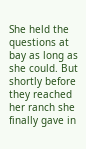She held the questions at bay as long as she could. But shortly before they reached her ranch she finally gave in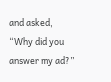and asked, “Why did you answer my ad?”